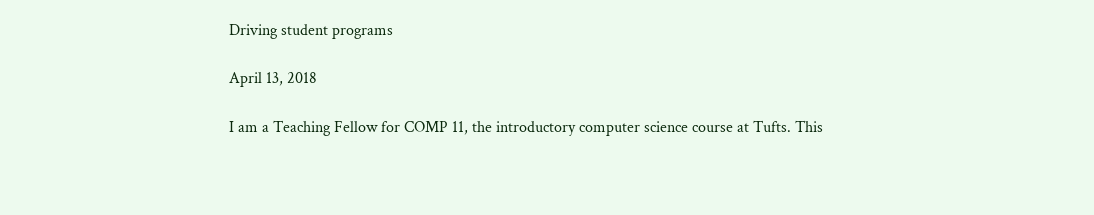Driving student programs

April 13, 2018

I am a Teaching Fellow for COMP 11, the introductory computer science course at Tufts. This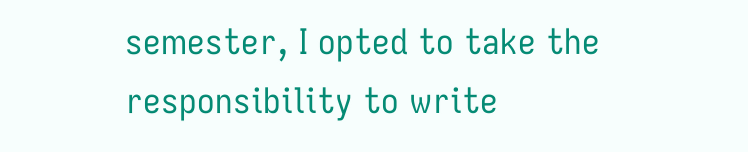semester, I opted to take the responsibility to write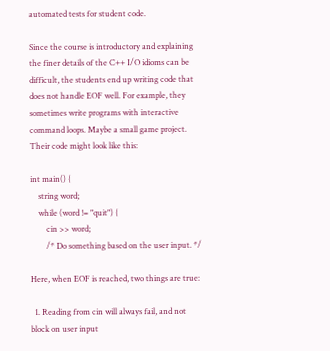automated tests for student code.

Since the course is introductory and explaining the finer details of the C++ I/O idioms can be difficult, the students end up writing code that does not handle EOF well. For example, they sometimes write programs with interactive command loops. Maybe a small game project. Their code might look like this:

int main() {
    string word;
    while (word != "quit") {
        cin >> word;
        /* Do something based on the user input. */

Here, when EOF is reached, two things are true:

  1. Reading from cin will always fail, and not block on user input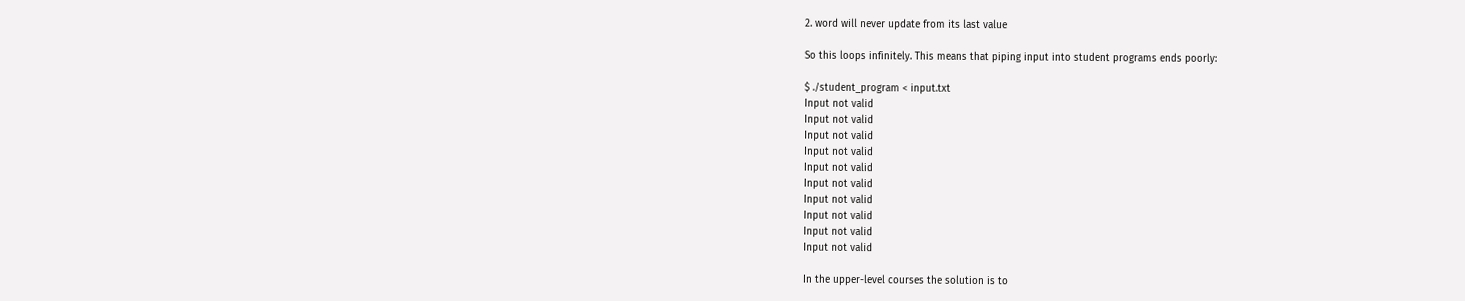2. word will never update from its last value

So this loops infinitely. This means that piping input into student programs ends poorly:

$ ./student_program < input.txt
Input not valid
Input not valid
Input not valid
Input not valid
Input not valid
Input not valid
Input not valid
Input not valid
Input not valid
Input not valid

In the upper-level courses the solution is to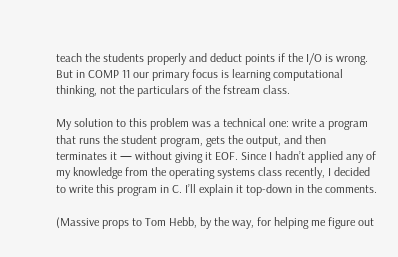teach the students properly and deduct points if the I/O is wrong. But in COMP 11 our primary focus is learning computational thinking, not the particulars of the fstream class.

My solution to this problem was a technical one: write a program that runs the student program, gets the output, and then terminates it — without giving it EOF. Since I hadn’t applied any of my knowledge from the operating systems class recently, I decided to write this program in C. I’ll explain it top-down in the comments.

(Massive props to Tom Hebb, by the way, for helping me figure out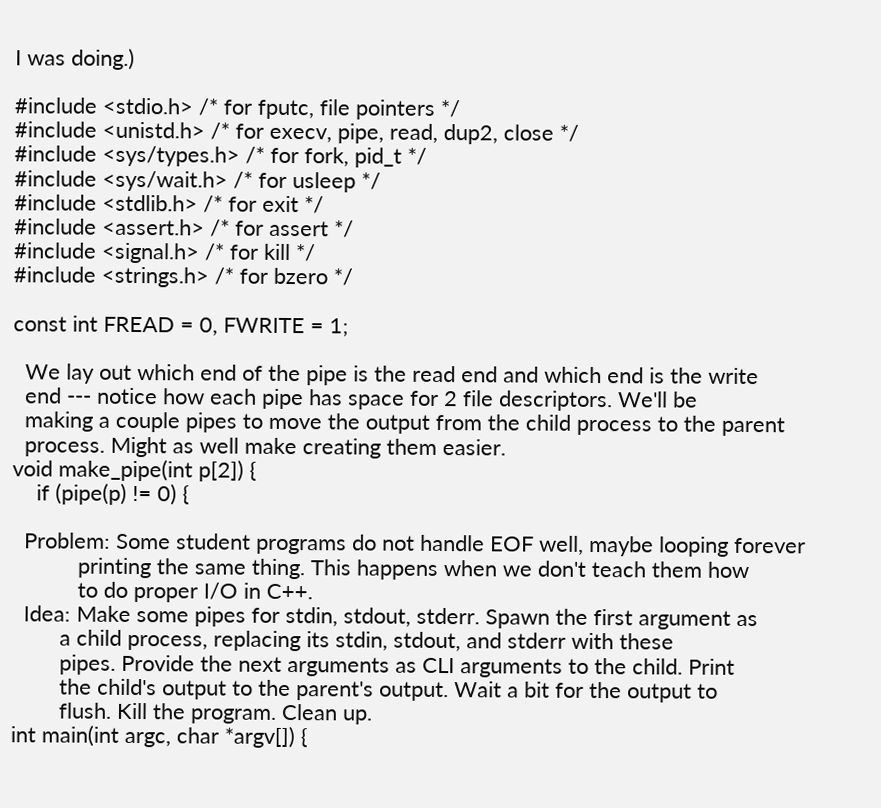I was doing.)

#include <stdio.h> /* for fputc, file pointers */
#include <unistd.h> /* for execv, pipe, read, dup2, close */
#include <sys/types.h> /* for fork, pid_t */
#include <sys/wait.h> /* for usleep */
#include <stdlib.h> /* for exit */
#include <assert.h> /* for assert */
#include <signal.h> /* for kill */
#include <strings.h> /* for bzero */

const int FREAD = 0, FWRITE = 1;

  We lay out which end of the pipe is the read end and which end is the write
  end --- notice how each pipe has space for 2 file descriptors. We'll be
  making a couple pipes to move the output from the child process to the parent
  process. Might as well make creating them easier.
void make_pipe(int p[2]) {
    if (pipe(p) != 0) {

  Problem: Some student programs do not handle EOF well, maybe looping forever
           printing the same thing. This happens when we don't teach them how
           to do proper I/O in C++.
  Idea: Make some pipes for stdin, stdout, stderr. Spawn the first argument as
        a child process, replacing its stdin, stdout, and stderr with these
        pipes. Provide the next arguments as CLI arguments to the child. Print
        the child's output to the parent's output. Wait a bit for the output to
        flush. Kill the program. Clean up.
int main(int argc, char *argv[]) {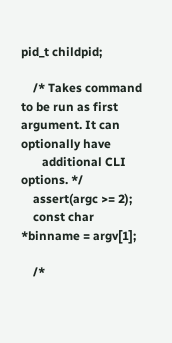pid_t childpid;

    /* Takes command to be run as first argument. It can optionally have
       additional CLI options. */
    assert(argc >= 2);
    const char *binname = argv[1];

    /*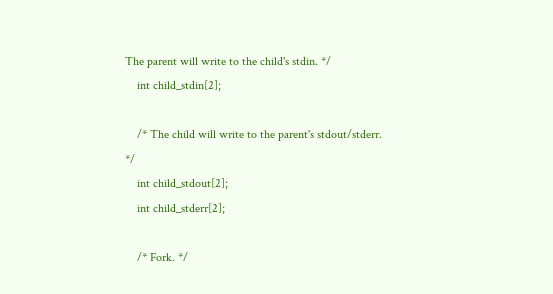The parent will write to the child's stdin. */
    int child_stdin[2];

    /* The child will write to the parent's stdout/stderr. */
    int child_stdout[2];
    int child_stderr[2];

    /* Fork. */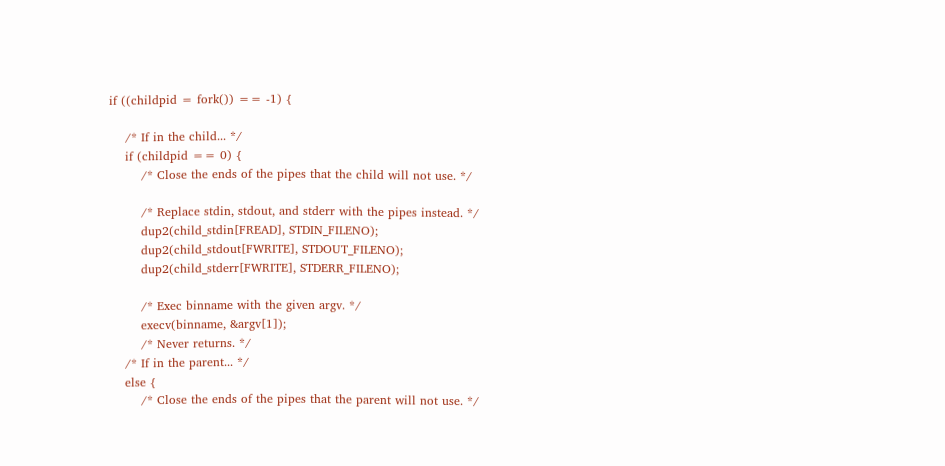if ((childpid = fork()) == -1) {

    /* If in the child... */
    if (childpid == 0) {
        /* Close the ends of the pipes that the child will not use. */

        /* Replace stdin, stdout, and stderr with the pipes instead. */
        dup2(child_stdin[FREAD], STDIN_FILENO);
        dup2(child_stdout[FWRITE], STDOUT_FILENO);
        dup2(child_stderr[FWRITE], STDERR_FILENO);

        /* Exec binname with the given argv. */
        execv(binname, &argv[1]);
        /* Never returns. */
    /* If in the parent... */
    else {
        /* Close the ends of the pipes that the parent will not use. */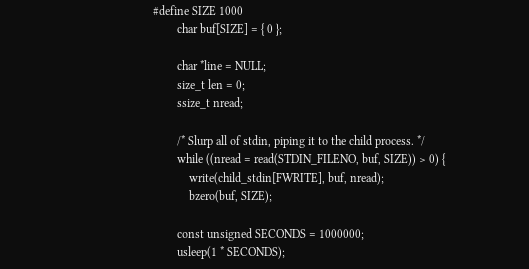#define SIZE 1000
        char buf[SIZE] = { 0 };

        char *line = NULL;
        size_t len = 0;
        ssize_t nread;

        /* Slurp all of stdin, piping it to the child process. */
        while ((nread = read(STDIN_FILENO, buf, SIZE)) > 0) {
            write(child_stdin[FWRITE], buf, nread);
            bzero(buf, SIZE);

        const unsigned SECONDS = 1000000;
        usleep(1 * SECONDS);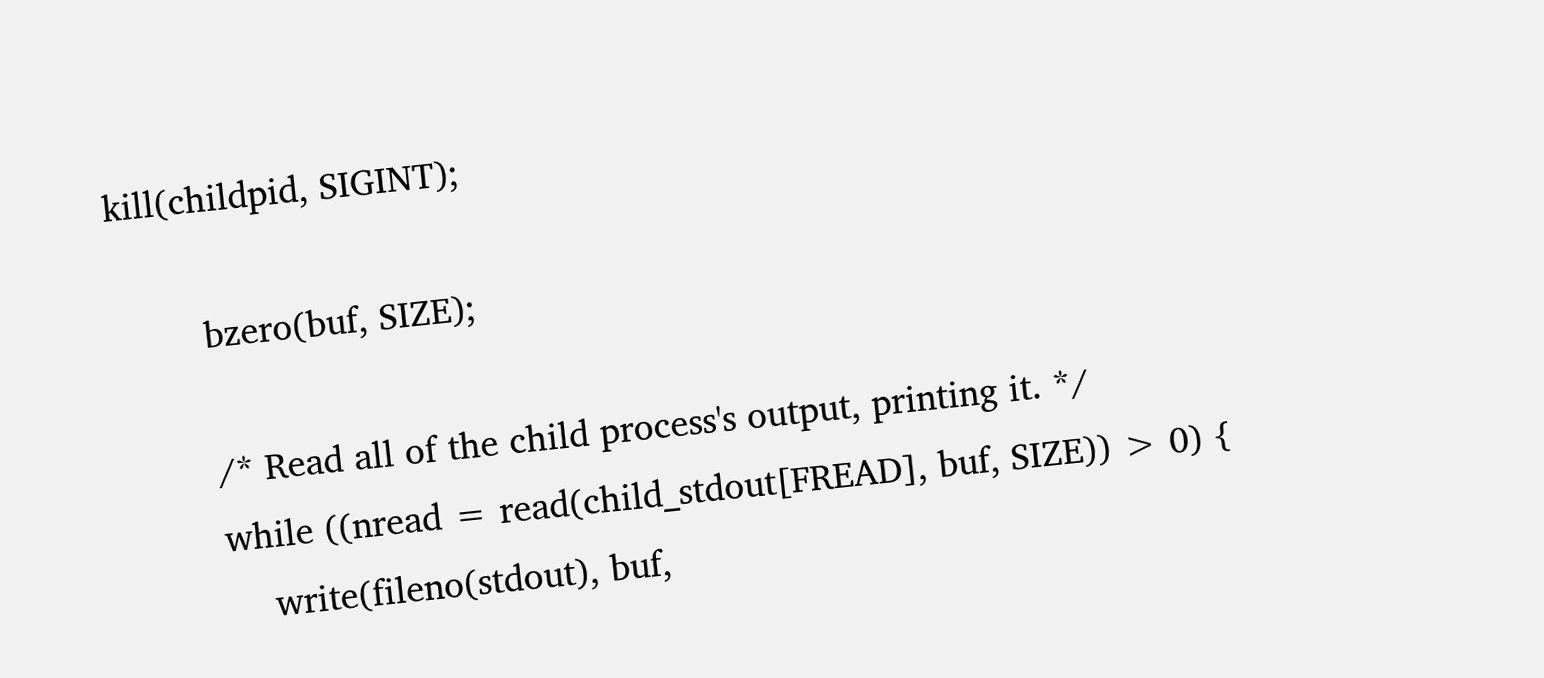kill(childpid, SIGINT);

        bzero(buf, SIZE);

        /* Read all of the child process's output, printing it. */
        while ((nread = read(child_stdout[FREAD], buf, SIZE)) > 0) {
            write(fileno(stdout), buf,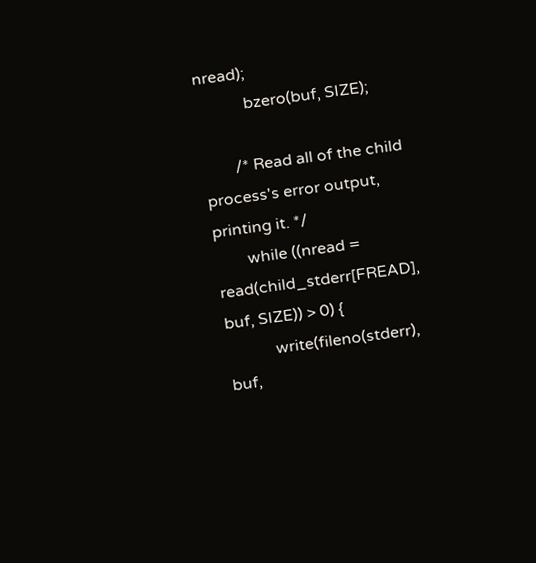nread);
            bzero(buf, SIZE);

        /* Read all of the child process's error output, printing it. */
        while ((nread = read(child_stderr[FREAD], buf, SIZE)) > 0) {
            write(fileno(stderr), buf,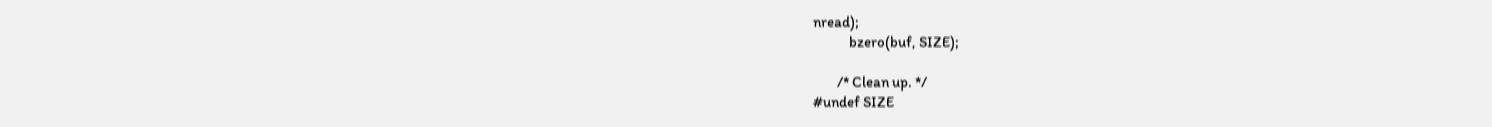nread);
            bzero(buf, SIZE);

        /* Clean up. */
#undef SIZE